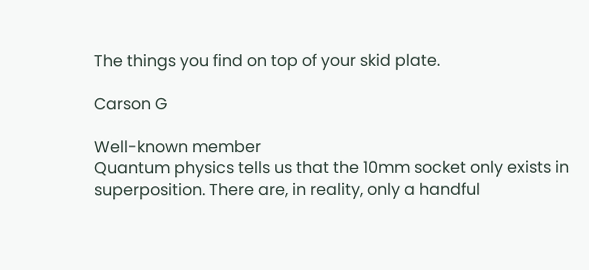The things you find on top of your skid plate.

Carson G

Well-known member
Quantum physics tells us that the 10mm socket only exists in superposition. There are, in reality, only a handful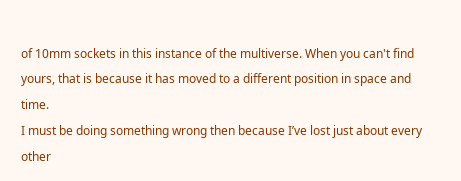of 10mm sockets in this instance of the multiverse. When you can't find yours, that is because it has moved to a different position in space and time.
I must be doing something wrong then because I’ve lost just about every other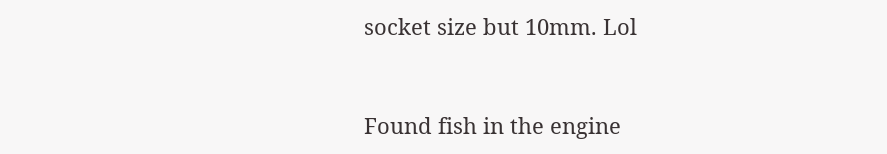socket size but 10mm. Lol


Found fish in the engine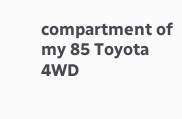compartment of my 85 Toyota 4WD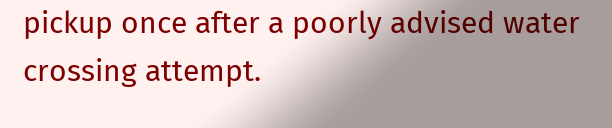pickup once after a poorly advised water crossing attempt.